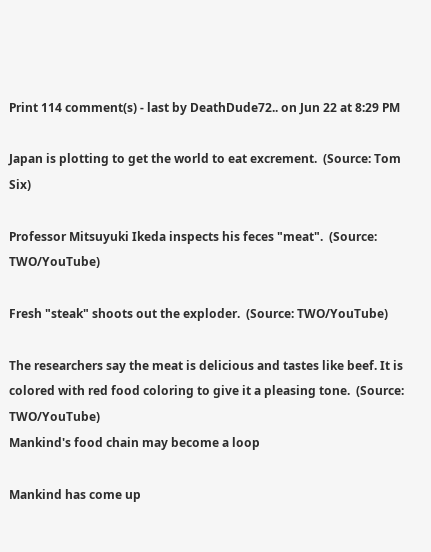Print 114 comment(s) - last by DeathDude72.. on Jun 22 at 8:29 PM

Japan is plotting to get the world to eat excrement.  (Source: Tom Six)

Professor Mitsuyuki Ikeda inspects his feces "meat".  (Source: TWO/YouTube)

Fresh "steak" shoots out the exploder.  (Source: TWO/YouTube)

The researchers say the meat is delicious and tastes like beef. It is colored with red food coloring to give it a pleasing tone.  (Source: TWO/YouTube)
Mankind's food chain may become a loop

Mankind has come up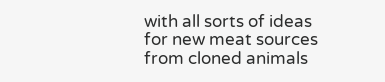with all sorts of ideas for new meat sources from cloned animals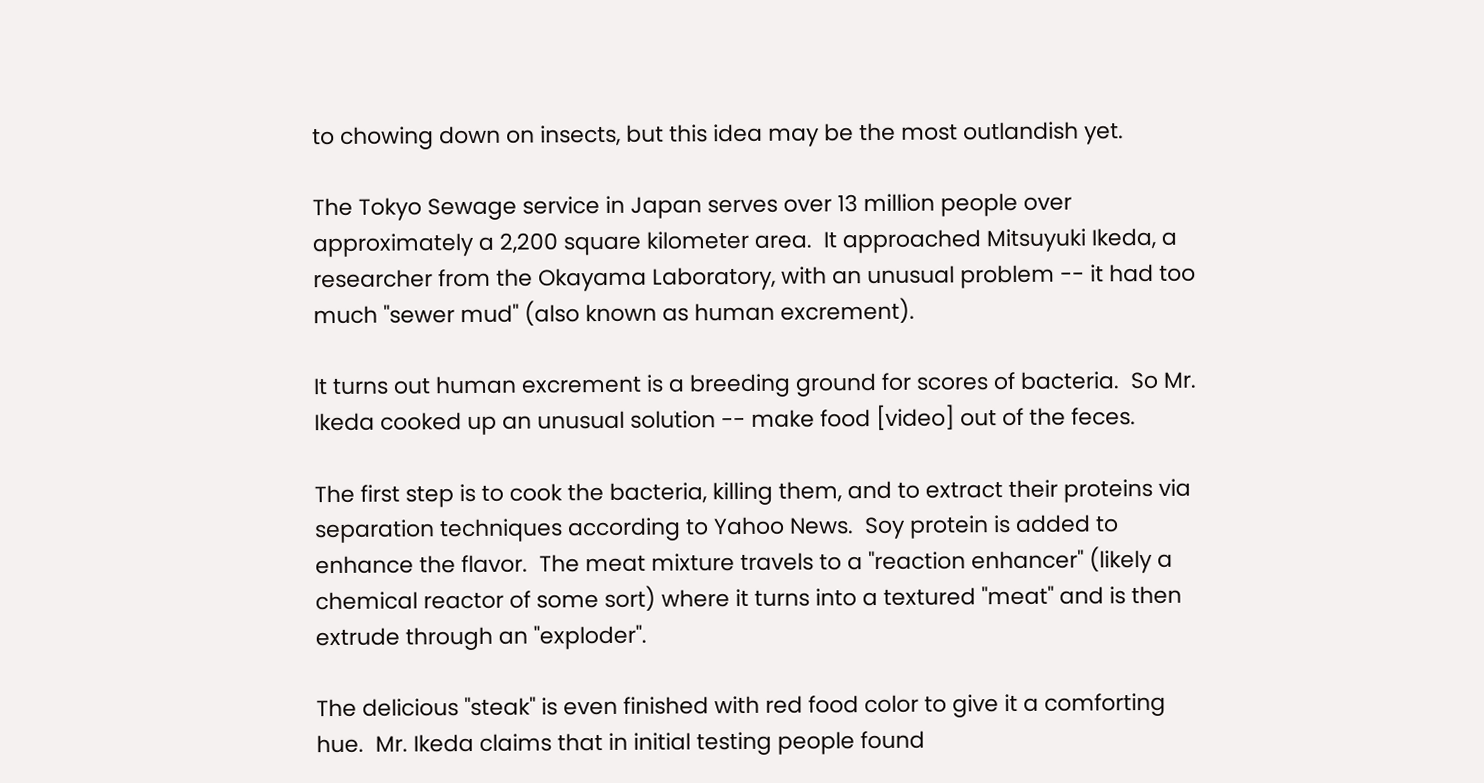to chowing down on insects, but this idea may be the most outlandish yet.

The Tokyo Sewage service in Japan serves over 13 million people over approximately a 2,200 square kilometer area.  It approached Mitsuyuki Ikeda, a researcher from the Okayama Laboratory, with an unusual problem -- it had too much "sewer mud" (also known as human excrement).

It turns out human excrement is a breeding ground for scores of bacteria.  So Mr. Ikeda cooked up an unusual solution -- make food [video] out of the feces.

The first step is to cook the bacteria, killing them, and to extract their proteins via separation techniques according to Yahoo News.  Soy protein is added to enhance the flavor.  The meat mixture travels to a "reaction enhancer" (likely a chemical reactor of some sort) where it turns into a textured "meat" and is then extrude through an "exploder".

The delicious "steak" is even finished with red food color to give it a comforting hue.  Mr. Ikeda claims that in initial testing people found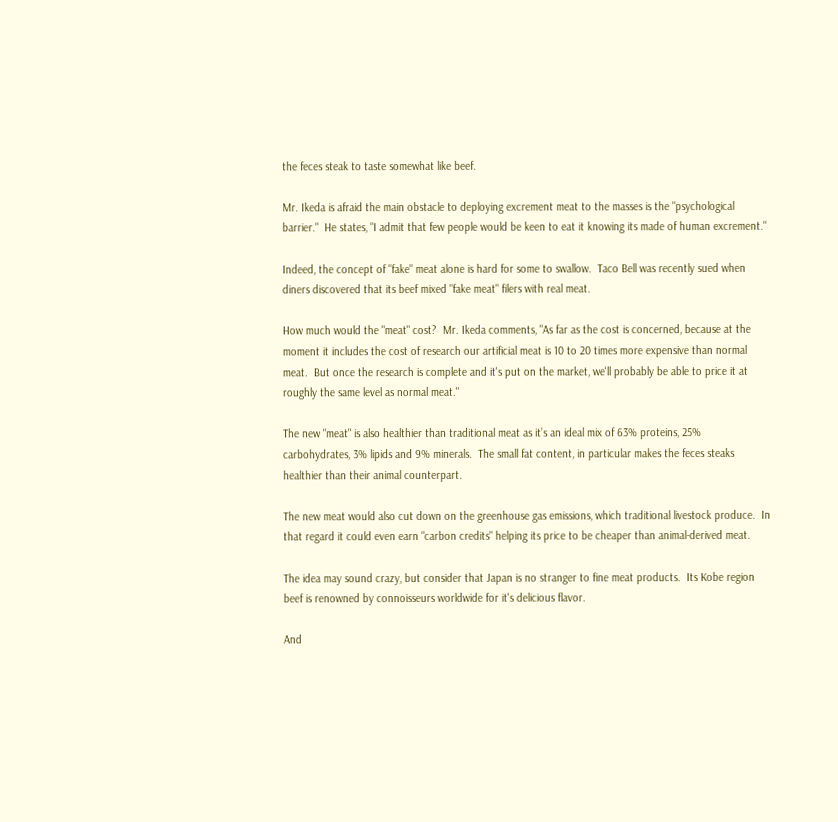the feces steak to taste somewhat like beef.

Mr. Ikeda is afraid the main obstacle to deploying excrement meat to the masses is the "psychological barrier."  He states, "I admit that few people would be keen to eat it knowing its made of human excrement."

Indeed, the concept of "fake" meat alone is hard for some to swallow.  Taco Bell was recently sued when diners discovered that its beef mixed "fake meat" filers with real meat.

How much would the "meat" cost?  Mr. Ikeda comments, "As far as the cost is concerned, because at the moment it includes the cost of research our artificial meat is 10 to 20 times more expensive than normal meat.  But once the research is complete and it's put on the market, we'll probably be able to price it at roughly the same level as normal meat."

The new "meat" is also healthier than traditional meat as it’s an ideal mix of 63% proteins, 25% carbohydrates, 3% lipids and 9% minerals.  The small fat content, in particular makes the feces steaks healthier than their animal counterpart.

The new meat would also cut down on the greenhouse gas emissions, which traditional livestock produce.  In that regard it could even earn "carbon credits" helping its price to be cheaper than animal-derived meat.

The idea may sound crazy, but consider that Japan is no stranger to fine meat products.  Its Kobe region beef is renowned by connoisseurs worldwide for it's delicious flavor.

And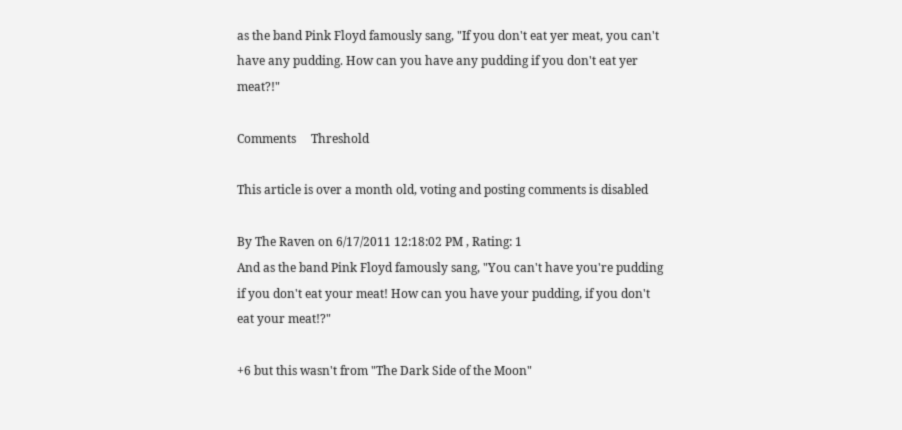as the band Pink Floyd famously sang, "If you don't eat yer meat, you can't have any pudding. How can you have any pudding if you don't eat yer meat?!"

Comments     Threshold

This article is over a month old, voting and posting comments is disabled

By The Raven on 6/17/2011 12:18:02 PM , Rating: 1
And as the band Pink Floyd famously sang, "You can't have you're pudding if you don't eat your meat! How can you have your pudding, if you don't eat your meat!?"

+6 but this wasn't from "The Dark Side of the Moon"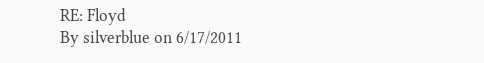RE: Floyd
By silverblue on 6/17/2011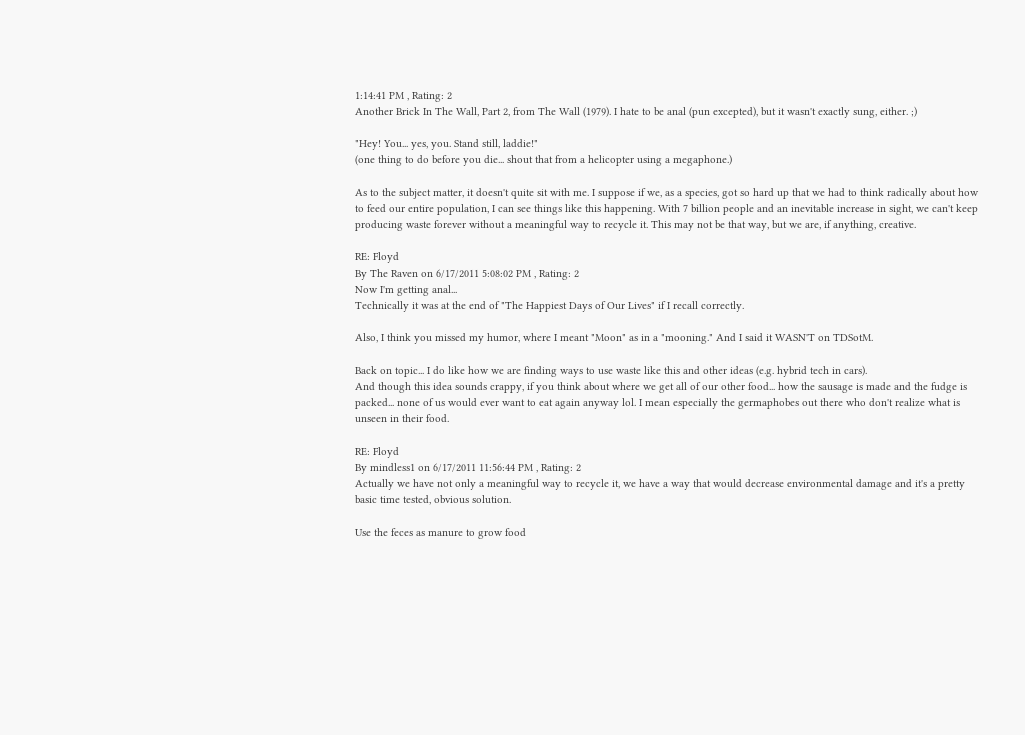1:14:41 PM , Rating: 2
Another Brick In The Wall, Part 2, from The Wall (1979). I hate to be anal (pun excepted), but it wasn't exactly sung, either. ;)

"Hey! You... yes, you. Stand still, laddie!"
(one thing to do before you die... shout that from a helicopter using a megaphone.)

As to the subject matter, it doesn't quite sit with me. I suppose if we, as a species, got so hard up that we had to think radically about how to feed our entire population, I can see things like this happening. With 7 billion people and an inevitable increase in sight, we can't keep producing waste forever without a meaningful way to recycle it. This may not be that way, but we are, if anything, creative.

RE: Floyd
By The Raven on 6/17/2011 5:08:02 PM , Rating: 2
Now I'm getting anal...
Technically it was at the end of "The Happiest Days of Our Lives" if I recall correctly.

Also, I think you missed my humor, where I meant "Moon" as in a "mooning." And I said it WASN'T on TDSotM.

Back on topic... I do like how we are finding ways to use waste like this and other ideas (e.g. hybrid tech in cars).
And though this idea sounds crappy, if you think about where we get all of our other food... how the sausage is made and the fudge is packed... none of us would ever want to eat again anyway lol. I mean especially the germaphobes out there who don't realize what is unseen in their food.

RE: Floyd
By mindless1 on 6/17/2011 11:56:44 PM , Rating: 2
Actually we have not only a meaningful way to recycle it, we have a way that would decrease environmental damage and it's a pretty basic time tested, obvious solution.

Use the feces as manure to grow food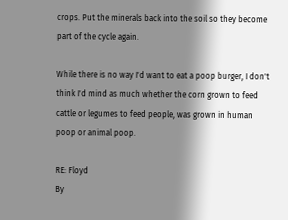crops. Put the minerals back into the soil so they become part of the cycle again.

While there is no way I'd want to eat a poop burger, I don't think I'd mind as much whether the corn grown to feed cattle or legumes to feed people, was grown in human poop or animal poop.

RE: Floyd
By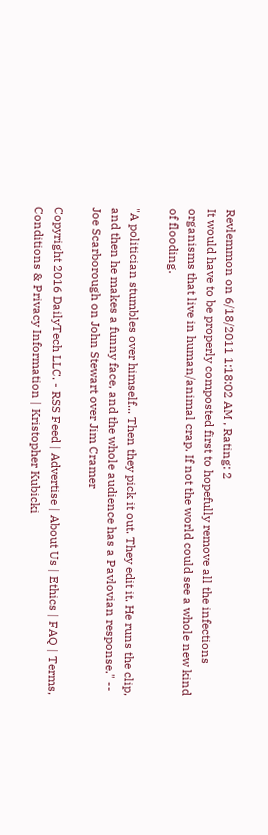Revlemmon on 6/18/2011 1:18:02 AM , Rating: 2
It would have to be properly composted first to hopefully remove all the infections organisms that live in human/animal crap. If not the world could see a whole new kind of flooding.

"A politician stumbles over himself... Then they pick it out. They edit it. He runs the clip, and then he makes a funny face, and the whole audience has a Pavlovian response." -- Joe Scarborough on John Stewart over Jim Cramer

Copyright 2016 DailyTech LLC. - RSS Feed | Advertise | About Us | Ethics | FAQ | Terms, Conditions & Privacy Information | Kristopher Kubicki